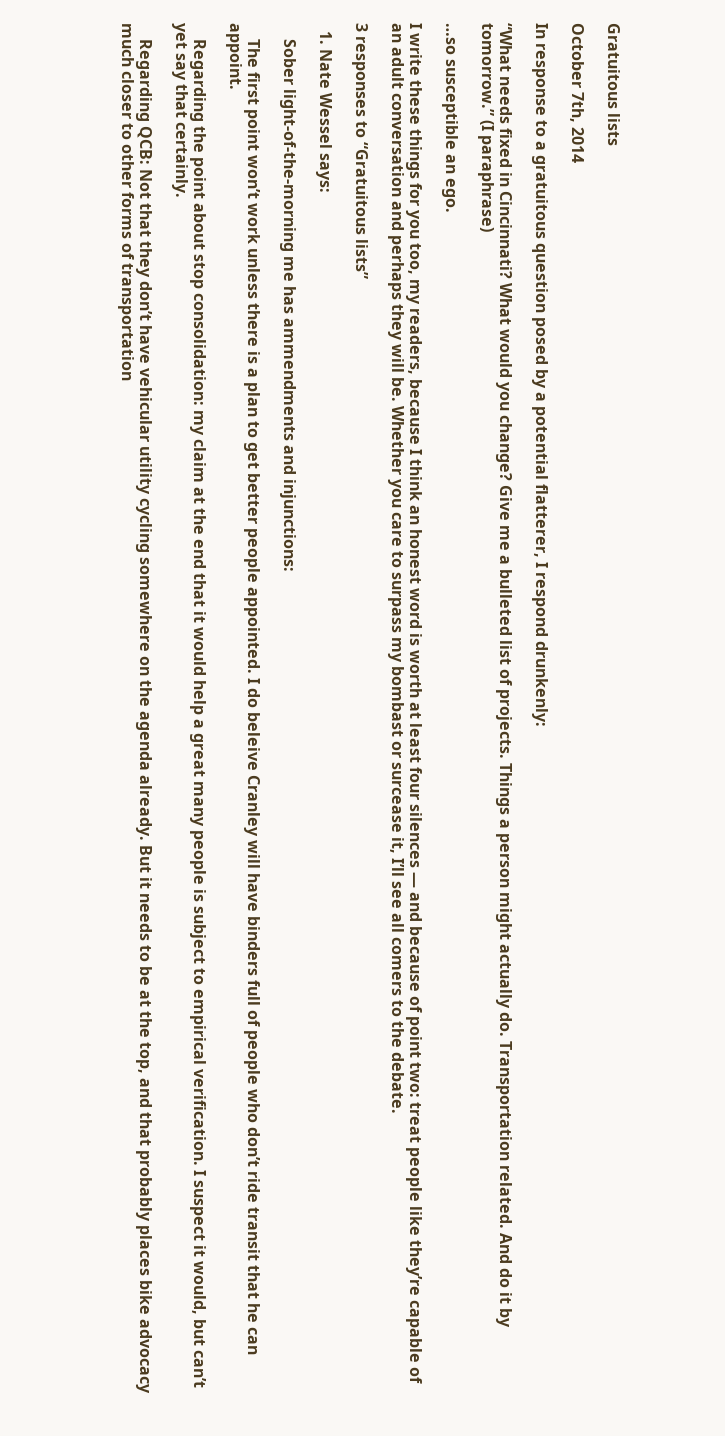Gratuitous lists

October 7th, 2014

In response to a gratuitous question posed by a potential flatterer, I respond drunkenly:

“What needs fixed in Cincinnati? What would you change? Give me a bulleted list of projects. Things a person might actually do. Transportation related. And do it by tomorrow.” (I paraphrase)

…so susceptible an ego.

I write these things for you too, my readers, because I think an honest word is worth at least four silences — and because of point two: treat people like they’re capable of an adult conversation and perhaps they will be. Whether you care to surpass my bombast or surcease it, I’ll see all comers to the debate.

3 responses to “Gratuitous lists”

  1. Nate Wessel says:

    Sober light-of-the-morning me has ammendments and injunctions:

    The first point won’t work unless there is a plan to get better people appointed. I do beleive Cranley will have binders full of people who don’t ride transit that he can appoint.

    Regarding the point about stop consolidation: my claim at the end that it would help a great many people is subject to empirical verification. I suspect it would, but can’t yet say that certainly.

    Regarding QCB: Not that they don’t have vehicular utility cycling somewhere on the agenda already. But it needs to be at the top, and that probably places bike advocacy much closer to other forms of transportation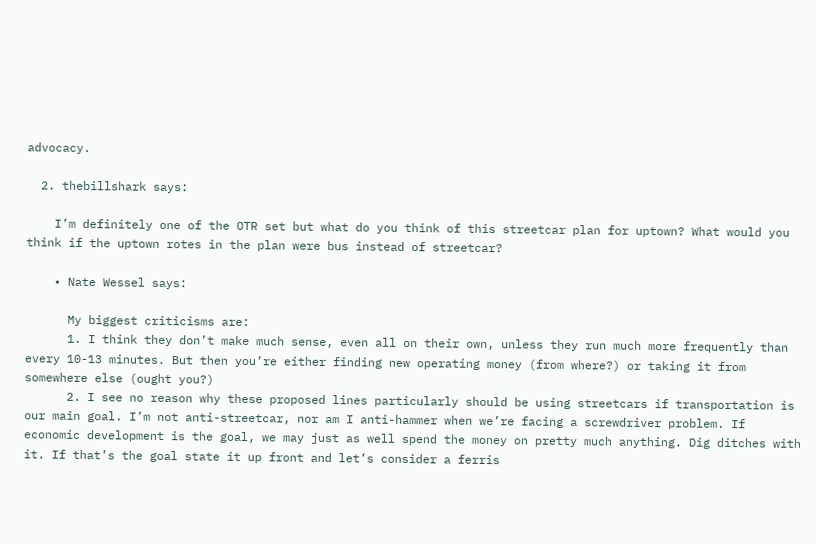advocacy.

  2. thebillshark says:

    I’m definitely one of the OTR set but what do you think of this streetcar plan for uptown? What would you think if the uptown rotes in the plan were bus instead of streetcar?

    • Nate Wessel says:

      My biggest criticisms are:
      1. I think they don’t make much sense, even all on their own, unless they run much more frequently than every 10-13 minutes. But then you’re either finding new operating money (from where?) or taking it from somewhere else (ought you?)
      2. I see no reason why these proposed lines particularly should be using streetcars if transportation is our main goal. I’m not anti-streetcar, nor am I anti-hammer when we’re facing a screwdriver problem. If economic development is the goal, we may just as well spend the money on pretty much anything. Dig ditches with it. If that’s the goal state it up front and let’s consider a ferris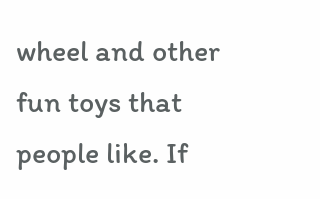wheel and other fun toys that people like. If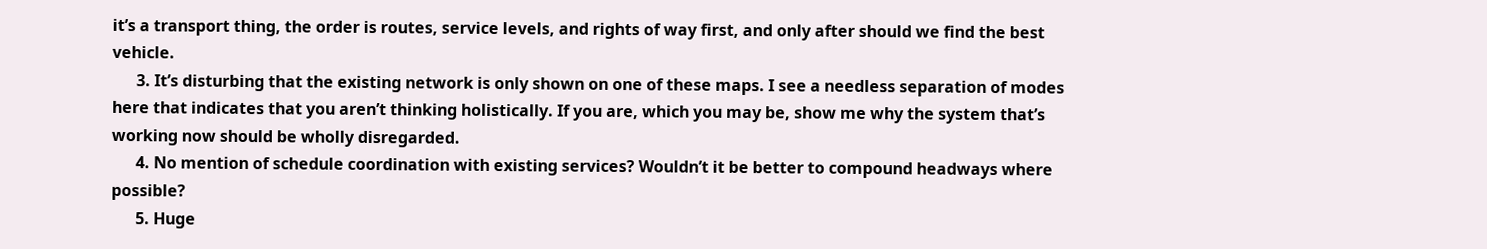it’s a transport thing, the order is routes, service levels, and rights of way first, and only after should we find the best vehicle.
      3. It’s disturbing that the existing network is only shown on one of these maps. I see a needless separation of modes here that indicates that you aren’t thinking holistically. If you are, which you may be, show me why the system that’s working now should be wholly disregarded.
      4. No mention of schedule coordination with existing services? Wouldn’t it be better to compound headways where possible?
      5. Huge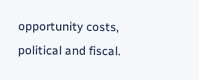opportunity costs, political and fiscal.